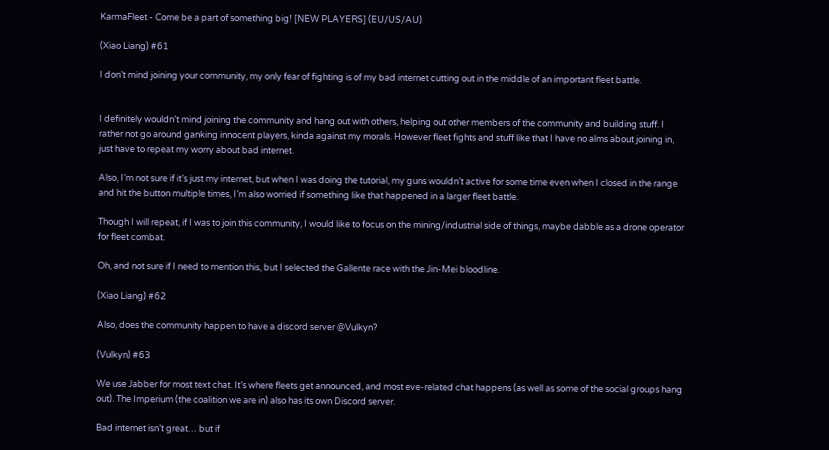KarmaFleet - Come be a part of something big! [NEW PLAYERS] (EU/US/AU)

(Xiao Liang) #61

I don’t mind joining your community, my only fear of fighting is of my bad internet cutting out in the middle of an important fleet battle.


I definitely wouldn’t mind joining the community and hang out with others, helping out other members of the community and building stuff. I rather not go around ganking innocent players, kinda against my morals. However fleet fights and stuff like that I have no alms about joining in, just have to repeat my worry about bad internet.

Also, I’m not sure if it’s just my internet, but when I was doing the tutorial, my guns wouldn’t active for some time even when I closed in the range and hit the button multiple times, I’m also worried if something like that happened in a larger fleet battle.

Though I will repeat, if I was to join this community, I would like to focus on the mining/industrial side of things, maybe dabble as a drone operator for fleet combat.

Oh, and not sure if I need to mention this, but I selected the Gallente race with the Jin-Mei bloodline.

(Xiao Liang) #62

Also, does the community happen to have a discord server @Vulkyn?

(Vulkyn) #63

We use Jabber for most text chat. It’s where fleets get announced, and most eve-related chat happens (as well as some of the social groups hang out). The Imperium (the coalition we are in) also has its own Discord server.

Bad internet isn’t great… but if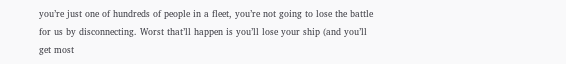you’re just one of hundreds of people in a fleet, you’re not going to lose the battle for us by disconnecting. Worst that’ll happen is you’ll lose your ship (and you’ll get most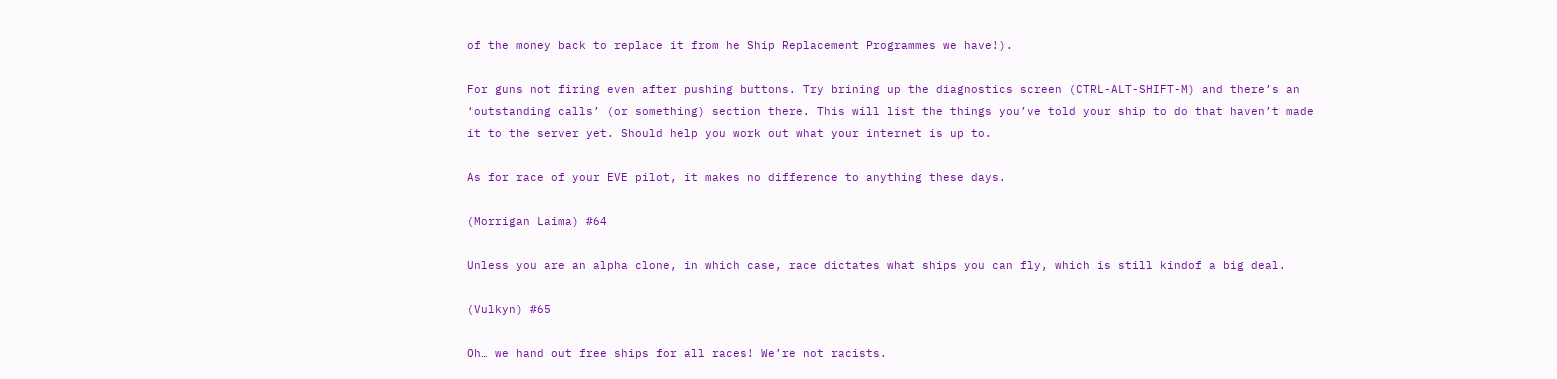of the money back to replace it from he Ship Replacement Programmes we have!).

For guns not firing even after pushing buttons. Try brining up the diagnostics screen (CTRL-ALT-SHIFT-M) and there’s an ‘outstanding calls’ (or something) section there. This will list the things you’ve told your ship to do that haven’t made it to the server yet. Should help you work out what your internet is up to.

As for race of your EVE pilot, it makes no difference to anything these days.

(Morrigan Laima) #64

Unless you are an alpha clone, in which case, race dictates what ships you can fly, which is still kindof a big deal.

(Vulkyn) #65

Oh… we hand out free ships for all races! We’re not racists.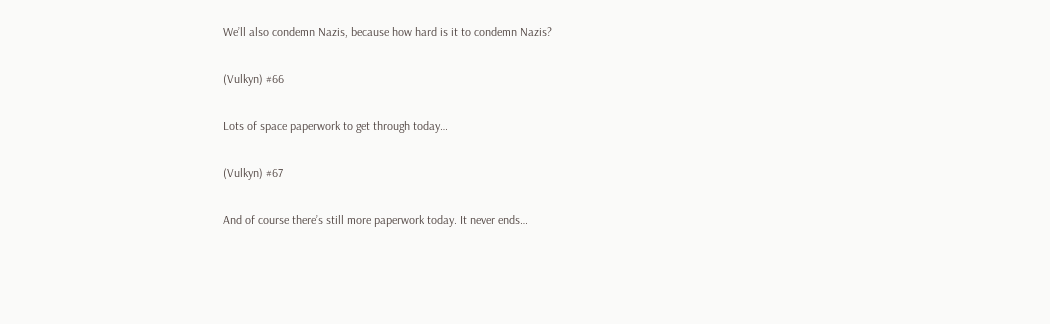We’ll also condemn Nazis, because how hard is it to condemn Nazis?

(Vulkyn) #66

Lots of space paperwork to get through today…

(Vulkyn) #67

And of course there’s still more paperwork today. It never ends…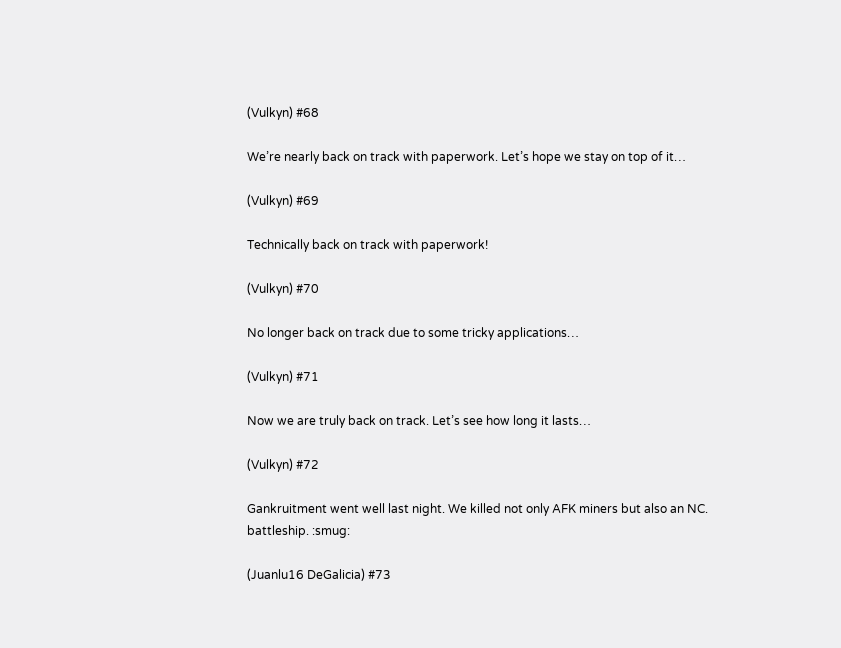(Vulkyn) #68

We’re nearly back on track with paperwork. Let’s hope we stay on top of it…

(Vulkyn) #69

Technically back on track with paperwork!

(Vulkyn) #70

No longer back on track due to some tricky applications…

(Vulkyn) #71

Now we are truly back on track. Let’s see how long it lasts…

(Vulkyn) #72

Gankruitment went well last night. We killed not only AFK miners but also an NC. battleship. :smug:

(Juanlu16 DeGalicia) #73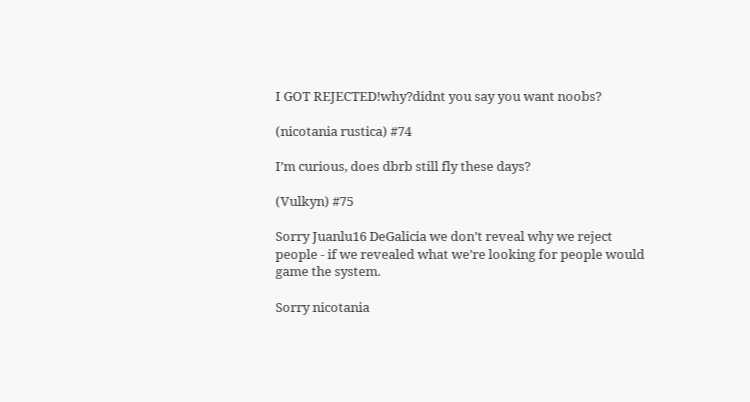I GOT REJECTED!why?didnt you say you want noobs?

(nicotania rustica) #74

I’m curious, does dbrb still fly these days?

(Vulkyn) #75

Sorry Juanlu16 DeGalicia we don’t reveal why we reject people - if we revealed what we’re looking for people would game the system.

Sorry nicotania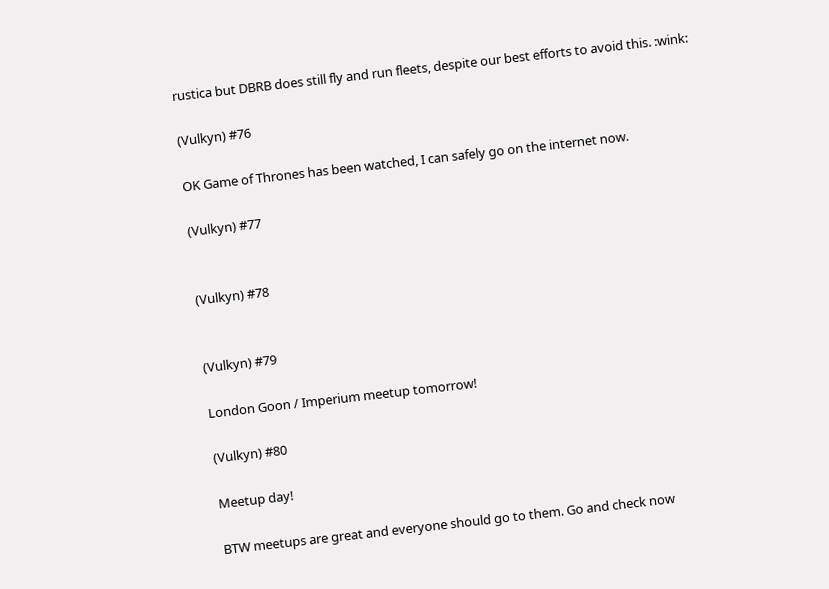rustica but DBRB does still fly and run fleets, despite our best efforts to avoid this. :wink:

(Vulkyn) #76

OK Game of Thrones has been watched, I can safely go on the internet now.

(Vulkyn) #77


(Vulkyn) #78


(Vulkyn) #79

London Goon / Imperium meetup tomorrow!

(Vulkyn) #80

Meetup day!

BTW meetups are great and everyone should go to them. Go and check now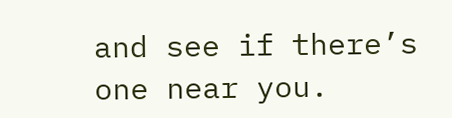and see if there’s one near you.